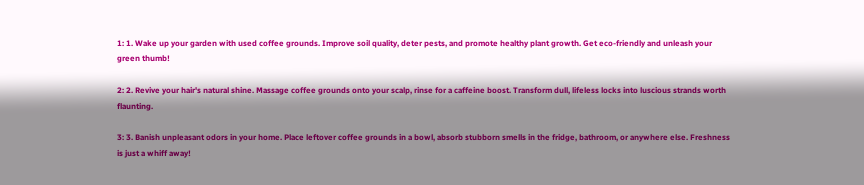1: 1. Wake up your garden with used coffee grounds. Improve soil quality, deter pests, and promote healthy plant growth. Get eco-friendly and unleash your green thumb!

2: 2. Revive your hair's natural shine. Massage coffee grounds onto your scalp, rinse for a caffeine boost. Transform dull, lifeless locks into luscious strands worth flaunting.

3: 3. Banish unpleasant odors in your home. Place leftover coffee grounds in a bowl, absorb stubborn smells in the fridge, bathroom, or anywhere else. Freshness is just a whiff away!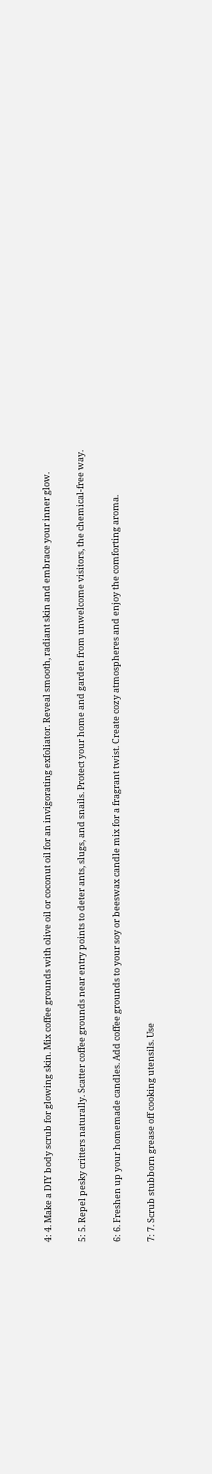4: 4. Make a DIY body scrub for glowing skin. Mix coffee grounds with olive oil or coconut oil for an invigorating exfoliator. Reveal smooth, radiant skin and embrace your inner glow.

5: 5. Repel pesky critters naturally. Scatter coffee grounds near entry points to deter ants, slugs, and snails. Protect your home and garden from unwelcome visitors, the chemical-free way.

6: 6. Freshen up your homemade candles. Add coffee grounds to your soy or beeswax candle mix for a fragrant twist. Create cozy atmospheres and enjoy the comforting aroma.

7: 7. Scrub stubborn grease off cooking utensils. Use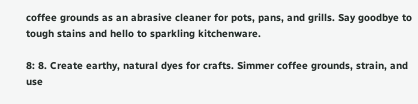coffee grounds as an abrasive cleaner for pots, pans, and grills. Say goodbye to tough stains and hello to sparkling kitchenware.

8: 8. Create earthy, natural dyes for crafts. Simmer coffee grounds, strain, and use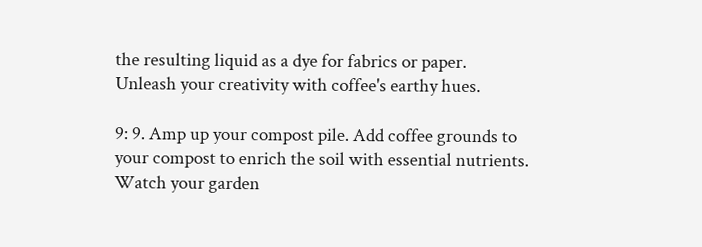the resulting liquid as a dye for fabrics or paper. Unleash your creativity with coffee's earthy hues.

9: 9. Amp up your compost pile. Add coffee grounds to your compost to enrich the soil with essential nutrients. Watch your garden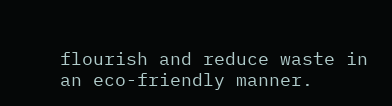flourish and reduce waste in an eco-friendly manner.